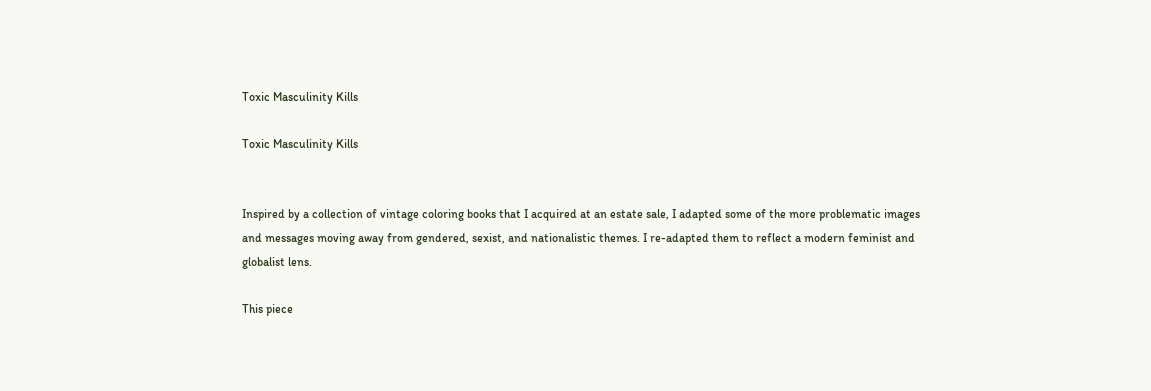Toxic Masculinity Kills

Toxic Masculinity Kills


Inspired by a collection of vintage coloring books that I acquired at an estate sale, I adapted some of the more problematic images and messages moving away from gendered, sexist, and nationalistic themes. I re-adapted them to reflect a modern feminist and globalist lens.

This piece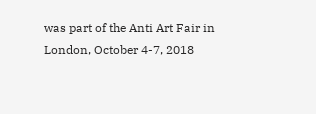was part of the Anti Art Fair in London, October 4-7, 2018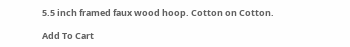5.5 inch framed faux wood hoop. Cotton on Cotton.

Add To Cart